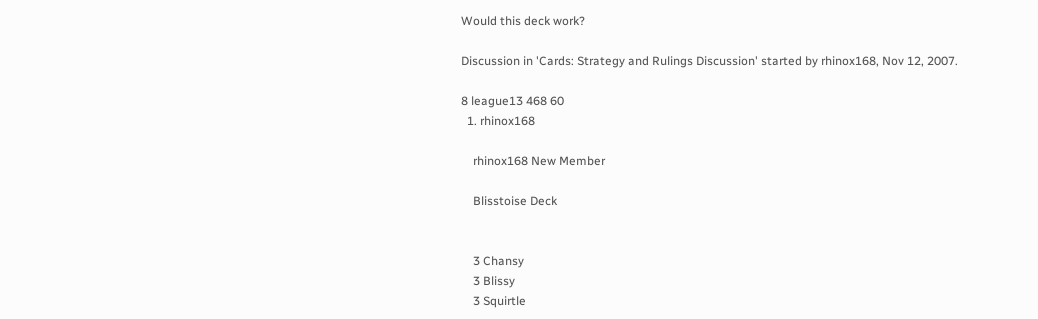Would this deck work?

Discussion in 'Cards: Strategy and Rulings Discussion' started by rhinox168, Nov 12, 2007.

8 league13 468 60
  1. rhinox168

    rhinox168 New Member

    Blisstoise Deck


    3 Chansy
    3 Blissy
    3 Squirtle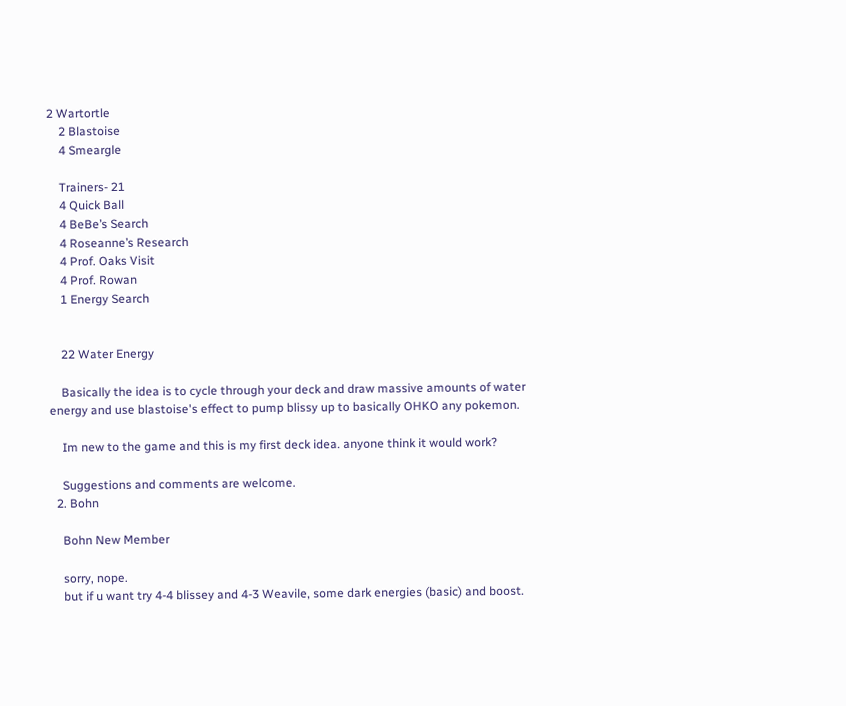2 Wartortle
    2 Blastoise
    4 Smeargle

    Trainers- 21
    4 Quick Ball
    4 BeBe’s Search
    4 Roseanne’s Research
    4 Prof. Oaks Visit
    4 Prof. Rowan
    1 Energy Search


    22 Water Energy

    Basically the idea is to cycle through your deck and draw massive amounts of water energy and use blastoise's effect to pump blissy up to basically OHKO any pokemon.

    Im new to the game and this is my first deck idea. anyone think it would work?

    Suggestions and comments are welcome.
  2. Bohn

    Bohn New Member

    sorry, nope.
    but if u want try 4-4 blissey and 4-3 Weavile, some dark energies (basic) and boost.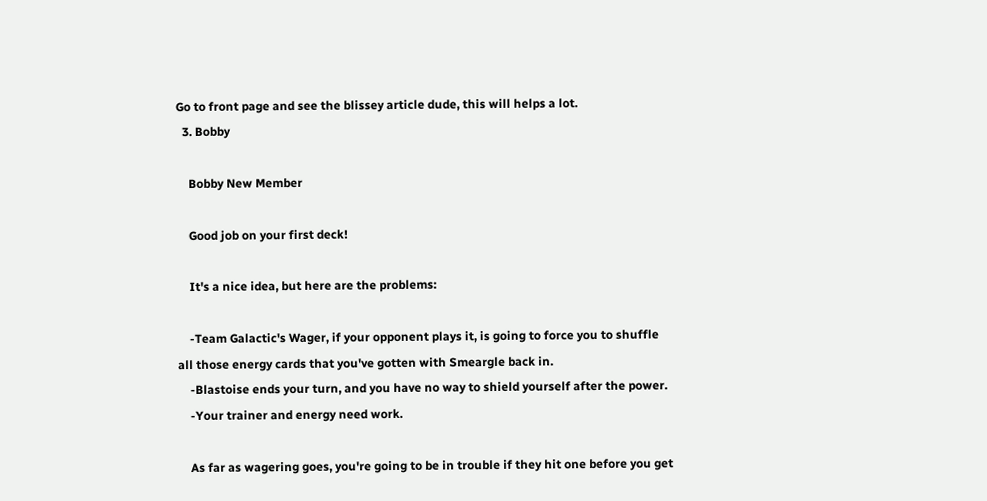Go to front page and see the blissey article dude, this will helps a lot.
  3. Bobby

    Bobby New Member

    Good job on your first deck!

    It's a nice idea, but here are the problems:

    -Team Galactic's Wager, if your opponent plays it, is going to force you to shuffle all those energy cards that you've gotten with Smeargle back in.
    -Blastoise ends your turn, and you have no way to shield yourself after the power.
    -Your trainer and energy need work.

    As far as wagering goes, you're going to be in trouble if they hit one before you get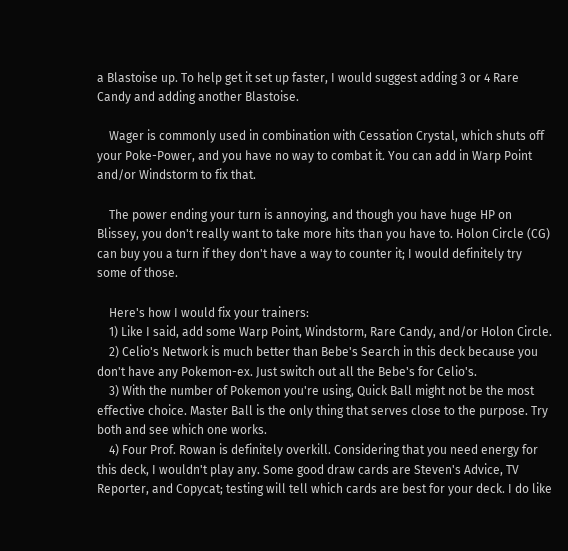a Blastoise up. To help get it set up faster, I would suggest adding 3 or 4 Rare Candy and adding another Blastoise.

    Wager is commonly used in combination with Cessation Crystal, which shuts off your Poke-Power, and you have no way to combat it. You can add in Warp Point and/or Windstorm to fix that.

    The power ending your turn is annoying, and though you have huge HP on Blissey, you don't really want to take more hits than you have to. Holon Circle (CG) can buy you a turn if they don't have a way to counter it; I would definitely try some of those.

    Here's how I would fix your trainers:
    1) Like I said, add some Warp Point, Windstorm, Rare Candy, and/or Holon Circle.
    2) Celio's Network is much better than Bebe's Search in this deck because you don't have any Pokemon-ex. Just switch out all the Bebe's for Celio's.
    3) With the number of Pokemon you're using, Quick Ball might not be the most effective choice. Master Ball is the only thing that serves close to the purpose. Try both and see which one works.
    4) Four Prof. Rowan is definitely overkill. Considering that you need energy for this deck, I wouldn't play any. Some good draw cards are Steven's Advice, TV Reporter, and Copycat; testing will tell which cards are best for your deck. I do like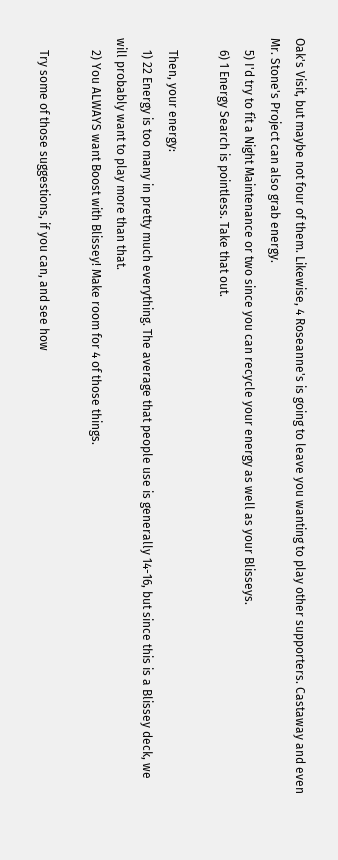Oak's Visit, but maybe not four of them. Likewise, 4 Roseanne's is going to leave you wanting to play other supporters. Castaway and even Mr. Stone's Project can also grab energy.
    5) I'd try to fit a Night Maintenance or two since you can recycle your energy as well as your Blisseys.
    6) 1 Energy Search is pointless. Take that out.

    Then, your energy:
    1) 22 Energy is too many in pretty much everything. The average that people use is generally 14-16, but since this is a Blissey deck, we will probably want to play more than that.
    2) You ALWAYS want Boost with Blissey! Make room for 4 of those things.

    Try some of those suggestions, if you can, and see how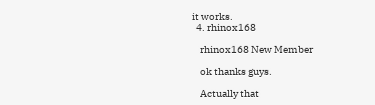it works.
  4. rhinox168

    rhinox168 New Member

    ok thanks guys.

    Actually that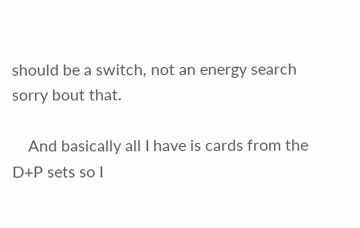should be a switch, not an energy search sorry bout that.

    And basically all I have is cards from the D+P sets so I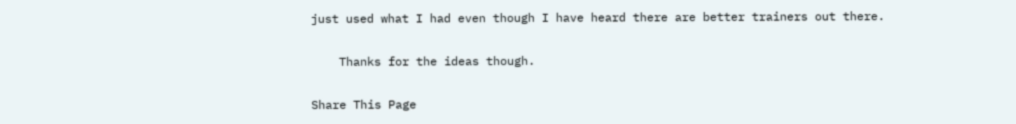just used what I had even though I have heard there are better trainers out there.

    Thanks for the ideas though.

Share This Page